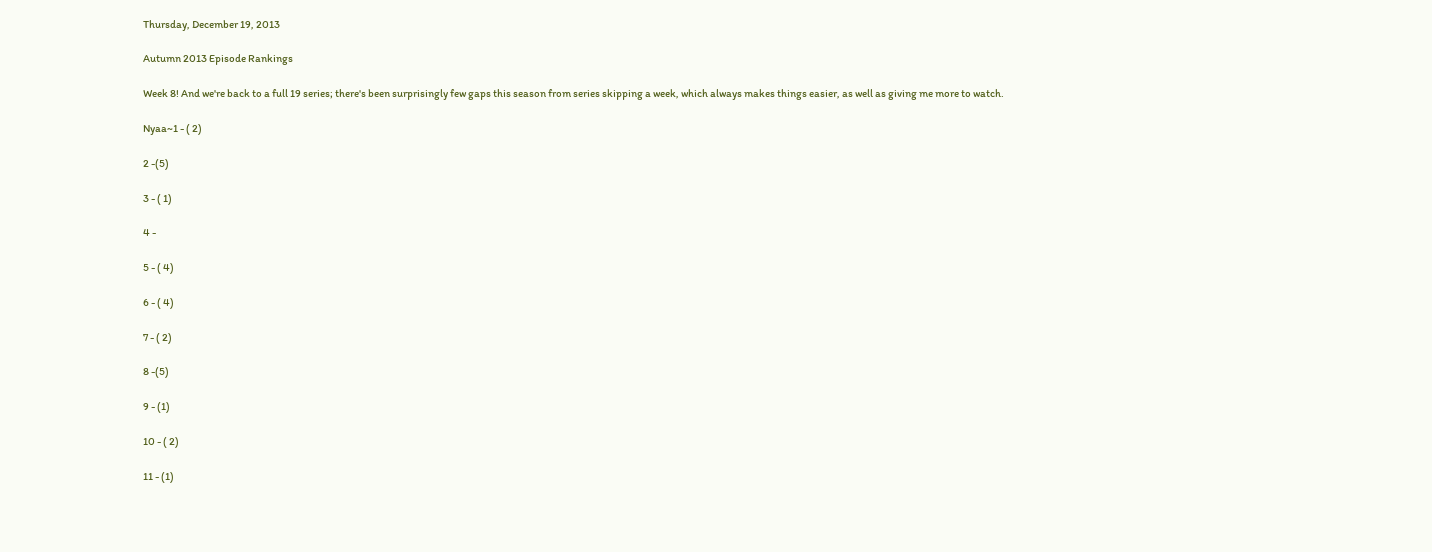Thursday, December 19, 2013

Autumn 2013 Episode Rankings

Week 8! And we're back to a full 19 series; there's been surprisingly few gaps this season from series skipping a week, which always makes things easier, as well as giving me more to watch.

Nyaa~1 - ( 2)

2 -(5)

3 - ( 1)

4 -

5 - ( 4)

6 - ( 4)

7 - ( 2)

8 -(5)

9 - (1)

10 - ( 2)

11 - (1)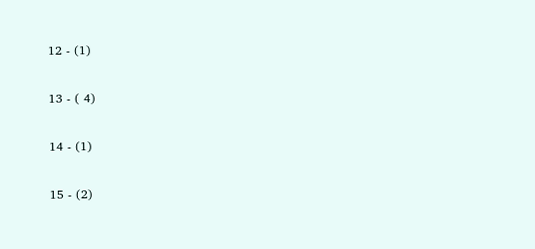12 - (1)

13 - ( 4)

14 - (1)

15 - (2)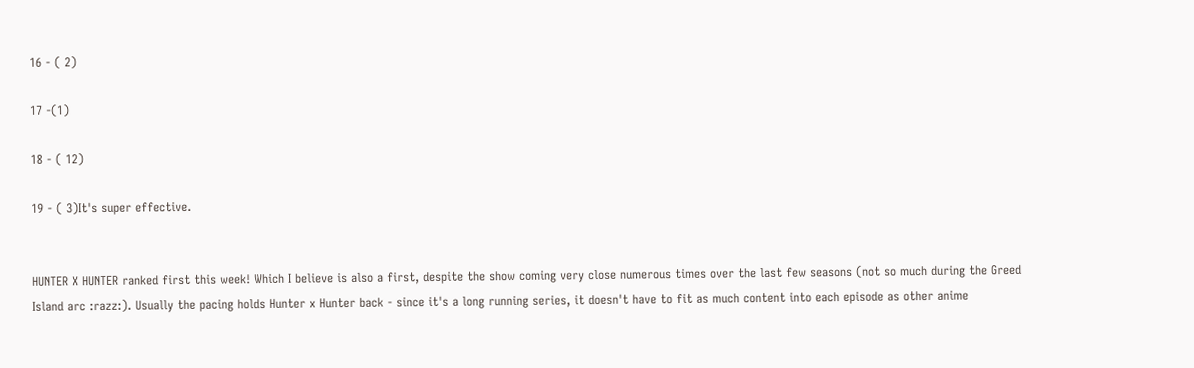16 - ( 2)

17 -(1)

18 - ( 12)

19 - ( 3)It's super effective.


HUNTER X HUNTER ranked first this week! Which I believe is also a first, despite the show coming very close numerous times over the last few seasons (not so much during the Greed Island arc :razz:). Usually the pacing holds Hunter x Hunter back - since it's a long running series, it doesn't have to fit as much content into each episode as other anime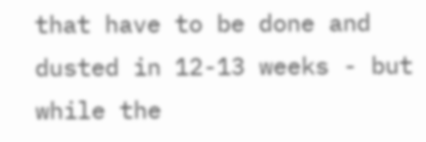that have to be done and dusted in 12-13 weeks - but while the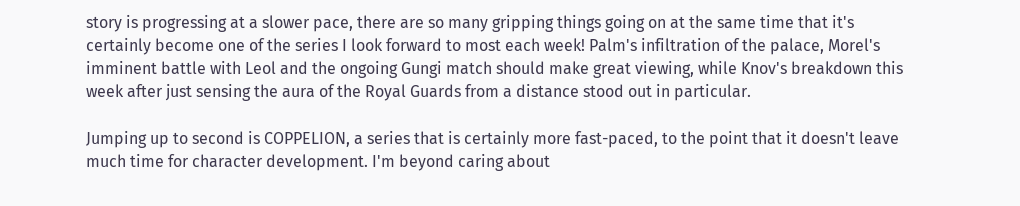story is progressing at a slower pace, there are so many gripping things going on at the same time that it's certainly become one of the series I look forward to most each week! Palm's infiltration of the palace, Morel's imminent battle with Leol and the ongoing Gungi match should make great viewing, while Knov's breakdown this week after just sensing the aura of the Royal Guards from a distance stood out in particular.

Jumping up to second is COPPELION, a series that is certainly more fast-paced, to the point that it doesn't leave much time for character development. I'm beyond caring about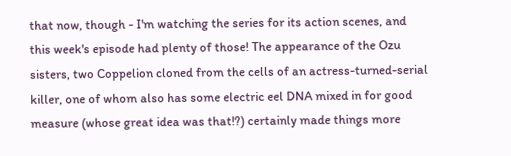that now, though - I'm watching the series for its action scenes, and this week's episode had plenty of those! The appearance of the Ozu sisters, two Coppelion cloned from the cells of an actress-turned-serial killer, one of whom also has some electric eel DNA mixed in for good measure (whose great idea was that!?) certainly made things more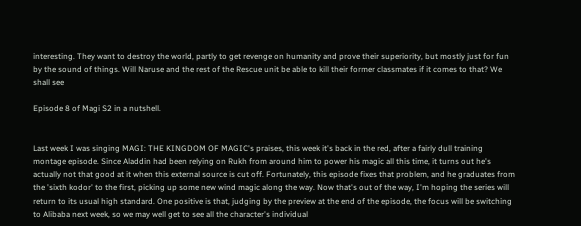interesting. They want to destroy the world, partly to get revenge on humanity and prove their superiority, but mostly just for fun by the sound of things. Will Naruse and the rest of the Rescue unit be able to kill their former classmates if it comes to that? We shall see

Episode 8 of Magi S2 in a nutshell.


Last week I was singing MAGI: THE KINGDOM OF MAGIC's praises, this week it's back in the red, after a fairly dull training montage episode. Since Aladdin had been relying on Rukh from around him to power his magic all this time, it turns out he's actually not that good at it when this external source is cut off. Fortunately, this episode fixes that problem, and he graduates from the 'sixth kodor' to the first, picking up some new wind magic along the way. Now that's out of the way, I'm hoping the series will return to its usual high standard. One positive is that, judging by the preview at the end of the episode, the focus will be switching to Alibaba next week, so we may well get to see all the character's individual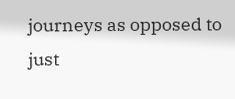journeys as opposed to just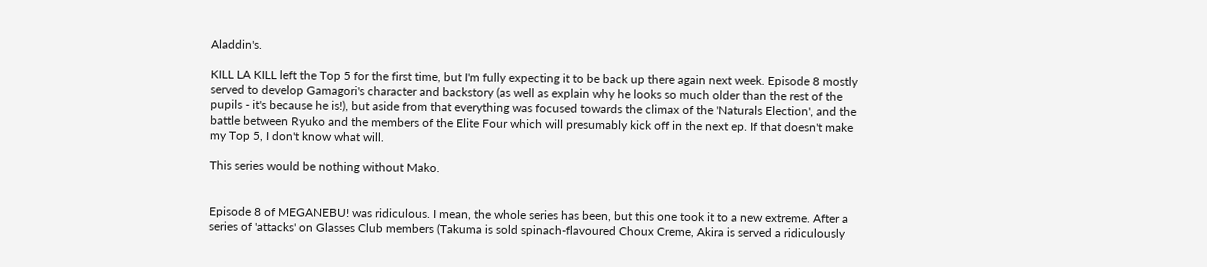Aladdin's.

KILL LA KILL left the Top 5 for the first time, but I'm fully expecting it to be back up there again next week. Episode 8 mostly served to develop Gamagori's character and backstory (as well as explain why he looks so much older than the rest of the pupils - it's because he is!), but aside from that everything was focused towards the climax of the 'Naturals Election', and the battle between Ryuko and the members of the Elite Four which will presumably kick off in the next ep. If that doesn't make my Top 5, I don't know what will.

This series would be nothing without Mako.


Episode 8 of MEGANEBU! was ridiculous. I mean, the whole series has been, but this one took it to a new extreme. After a series of 'attacks' on Glasses Club members (Takuma is sold spinach-flavoured Choux Creme, Akira is served a ridiculously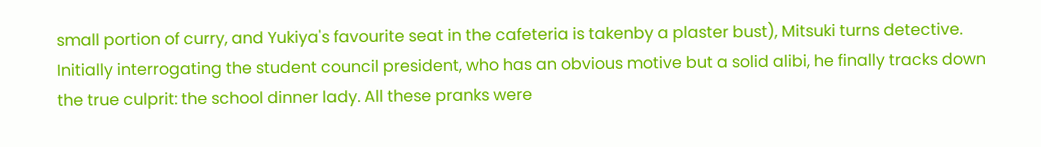small portion of curry, and Yukiya's favourite seat in the cafeteria is takenby a plaster bust), Mitsuki turns detective. Initially interrogating the student council president, who has an obvious motive but a solid alibi, he finally tracks down the true culprit: the school dinner lady. All these pranks were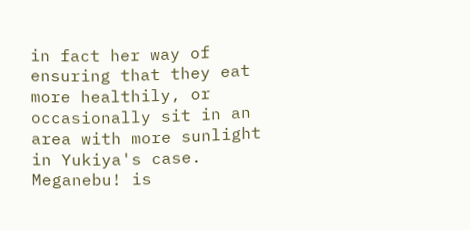in fact her way of ensuring that they eat more healthily, or occasionally sit in an area with more sunlight in Yukiya's case. Meganebu! is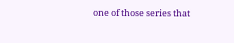one of those series that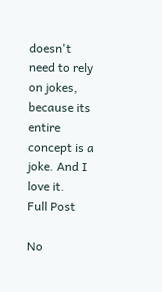doesn't need to rely on jokes, because its entire concept is a joke. And I love it.
Full Post

No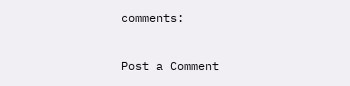comments:

Post a Comment